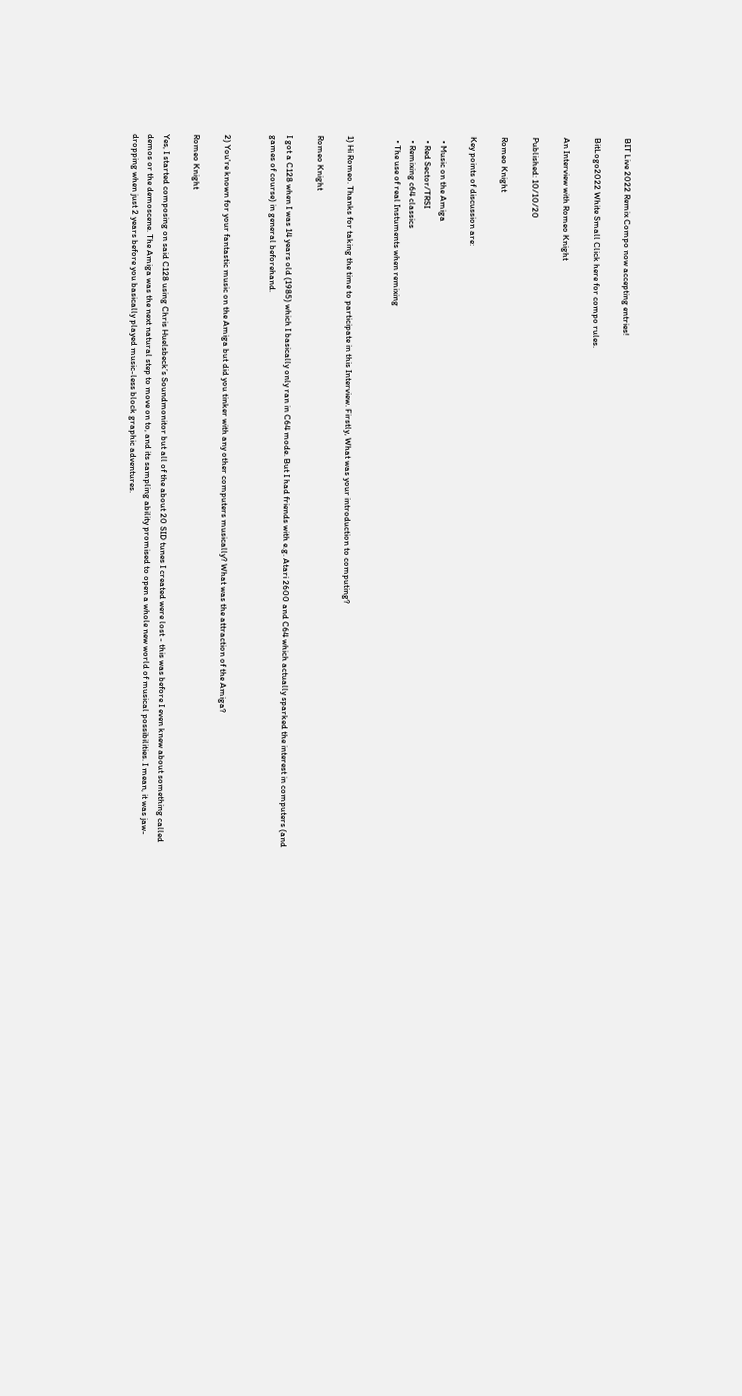BIT Live 2022 Remix Compo now accepting entries!

BitLogo2022 White Small Click here for compo rules.

An Interview with Romeo Knight

Published: 10/10/20

Romeo Knight

Key points of discussion are:

  • Music on the Amiga
  • Red Sector/TRSI
  • Remixing c64 classics
  • The use of real Instuments when remixing


1) Hi Romeo. Thanks for taking the time to participate in this Interview. Firstly, What was your introduction to computing?

Romeo Knight

I got a C128 when I was 14 years old (1985) which I basically only ran in C64 mode. But I had friends with e.g. Atari 2600 and C64 which actually sparked the interest in computers (and games of course) in general beforehand.


2) You're known for your fantastic music on the Amiga but did you tinker with any other computers musically? What was the attraction of the Amiga?

Romeo Knight

Yes, I started composing on said C128 using Chris Huelsbeck’s Soundmonitor but all of the about 20 SID tunes I created were lost - this was before I even knew about something called demos or the demoscene. The Amiga was the next natural step to move on to, and its sampling ability promised to open a whole new world of musical possibilities. I mean, it was jaw-dropping when just 2 years before you basically played music-less block graphic adventures.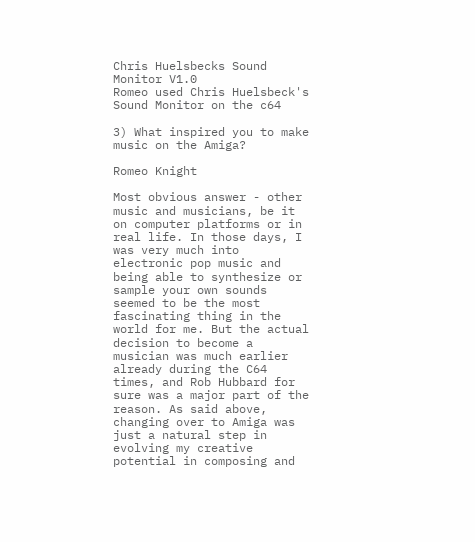Chris Huelsbecks Sound Monitor V1.0
Romeo used Chris Huelsbeck's Sound Monitor on the c64

3) What inspired you to make music on the Amiga?

Romeo Knight

Most obvious answer - other music and musicians, be it on computer platforms or in real life. In those days, I was very much into electronic pop music and being able to synthesize or sample your own sounds seemed to be the most fascinating thing in the world for me. But the actual decision to become a musician was much earlier already during the C64 times, and Rob Hubbard for sure was a major part of the reason. As said above, changing over to Amiga was just a natural step in evolving my creative potential in composing and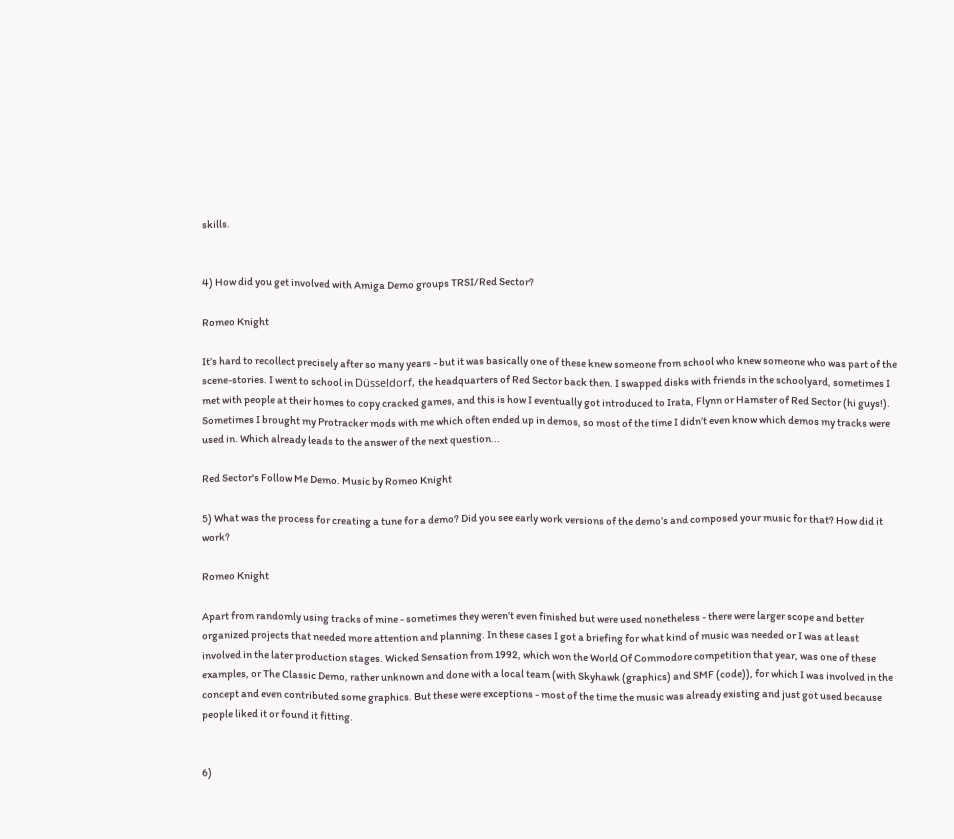skills.


4) How did you get involved with Amiga Demo groups TRSI/Red Sector?

Romeo Knight

It’s hard to recollect precisely after so many years - but it was basically one of these knew someone from school who knew someone who was part of the scene-stories. I went to school in Düsseldorf, the headquarters of Red Sector back then. I swapped disks with friends in the schoolyard, sometimes I met with people at their homes to copy cracked games, and this is how I eventually got introduced to Irata, Flynn or Hamster of Red Sector (hi guys!). Sometimes I brought my Protracker mods with me which often ended up in demos, so most of the time I didn’t even know which demos my tracks were used in. Which already leads to the answer of the next question...

Red Sector's Follow Me Demo. Music by Romeo Knight

5) What was the process for creating a tune for a demo? Did you see early work versions of the demo’s and composed your music for that? How did it work?

Romeo Knight

Apart from randomly using tracks of mine - sometimes they weren’t even finished but were used nonetheless - there were larger scope and better organized projects that needed more attention and planning. In these cases I got a briefing for what kind of music was needed or I was at least involved in the later production stages. Wicked Sensation from 1992, which won the World Of Commodore competition that year, was one of these examples, or The Classic Demo, rather unknown and done with a local team (with Skyhawk (graphics) and SMF (code)), for which I was involved in the concept and even contributed some graphics. But these were exceptions - most of the time the music was already existing and just got used because people liked it or found it fitting.


6)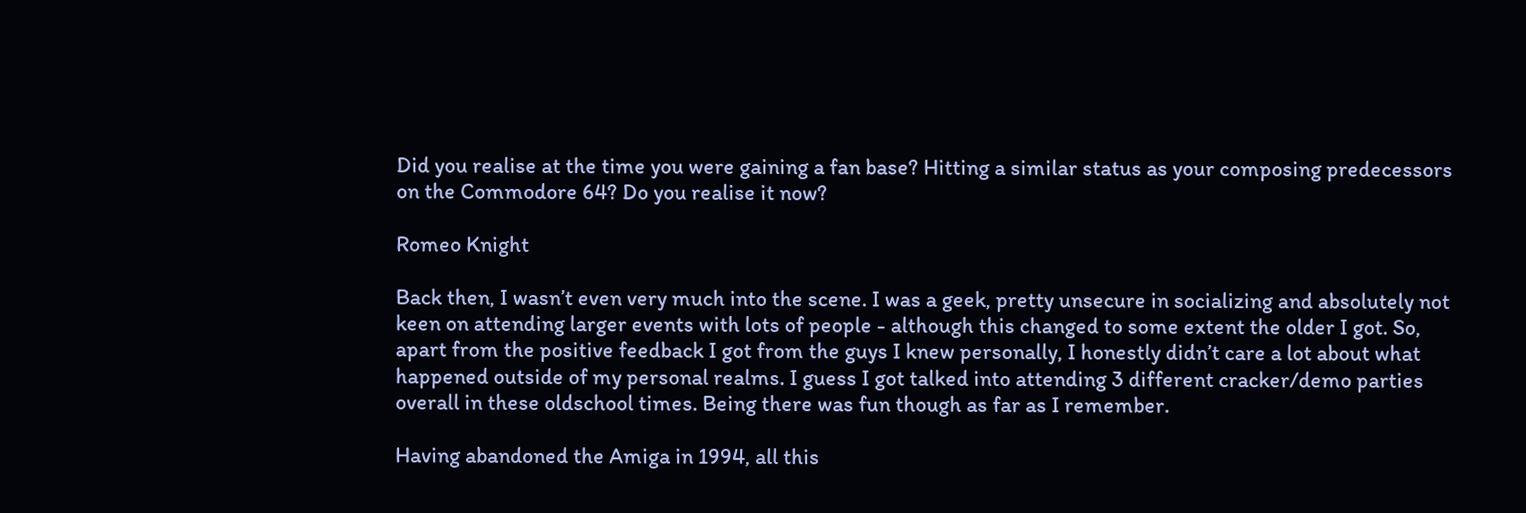Did you realise at the time you were gaining a fan base? Hitting a similar status as your composing predecessors on the Commodore 64? Do you realise it now?

Romeo Knight

Back then, I wasn’t even very much into the scene. I was a geek, pretty unsecure in socializing and absolutely not keen on attending larger events with lots of people - although this changed to some extent the older I got. So, apart from the positive feedback I got from the guys I knew personally, I honestly didn’t care a lot about what happened outside of my personal realms. I guess I got talked into attending 3 different cracker/demo parties overall in these oldschool times. Being there was fun though as far as I remember.

Having abandoned the Amiga in 1994, all this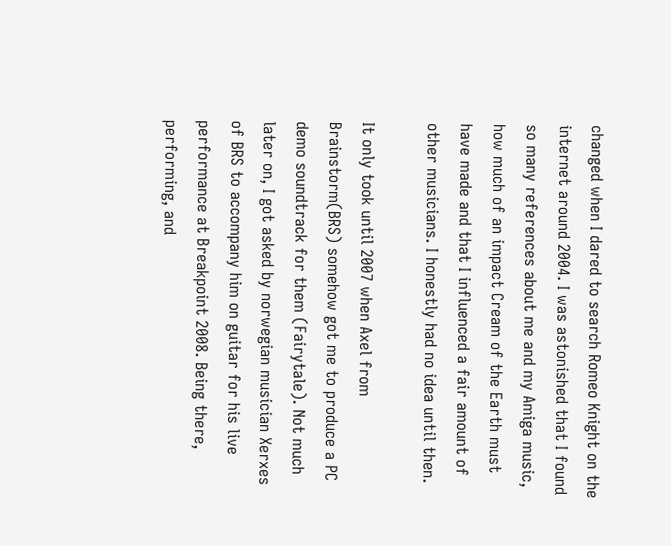changed when I dared to search Romeo Knight on the internet around 2004. I was astonished that I found so many references about me and my Amiga music, how much of an impact Cream of the Earth must have made and that I influenced a fair amount of other musicians. I honestly had no idea until then.

It only took until 2007 when Axel from Brainstorm(BRS) somehow got me to produce a PC demo soundtrack for them (Fairytale). Not much later on, I got asked by norwegian musician Xerxes of BRS to accompany him on guitar for his live performance at Breakpoint 2008. Being there, performing, and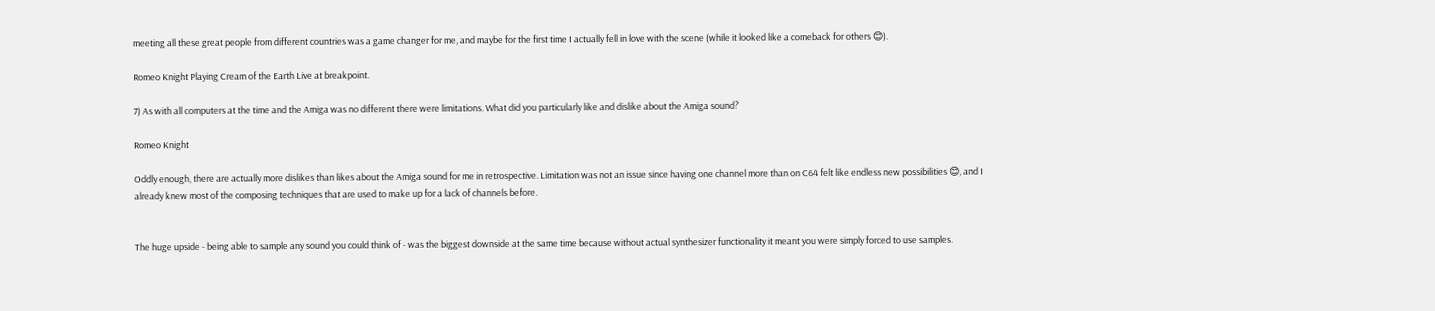meeting all these great people from different countries was a game changer for me, and maybe for the first time I actually fell in love with the scene (while it looked like a comeback for others 😊).

Romeo Knight Playing Cream of the Earth Live at breakpoint.

7) As with all computers at the time and the Amiga was no different there were limitations. What did you particularly like and dislike about the Amiga sound?

Romeo Knight

Oddly enough, there are actually more dislikes than likes about the Amiga sound for me in retrospective. Limitation was not an issue since having one channel more than on C64 felt like endless new possibilities 😊, and I already knew most of the composing techniques that are used to make up for a lack of channels before.


The huge upside - being able to sample any sound you could think of - was the biggest downside at the same time because without actual synthesizer functionality it meant you were simply forced to use samples.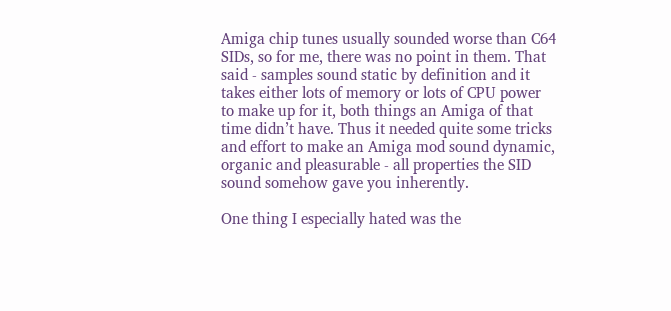Amiga chip tunes usually sounded worse than C64 SIDs, so for me, there was no point in them. That said - samples sound static by definition and it takes either lots of memory or lots of CPU power to make up for it, both things an Amiga of that time didn’t have. Thus it needed quite some tricks and effort to make an Amiga mod sound dynamic, organic and pleasurable - all properties the SID sound somehow gave you inherently.

One thing I especially hated was the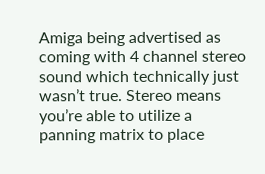Amiga being advertised as coming with 4 channel stereo sound which technically just wasn’t true. Stereo means you’re able to utilize a panning matrix to place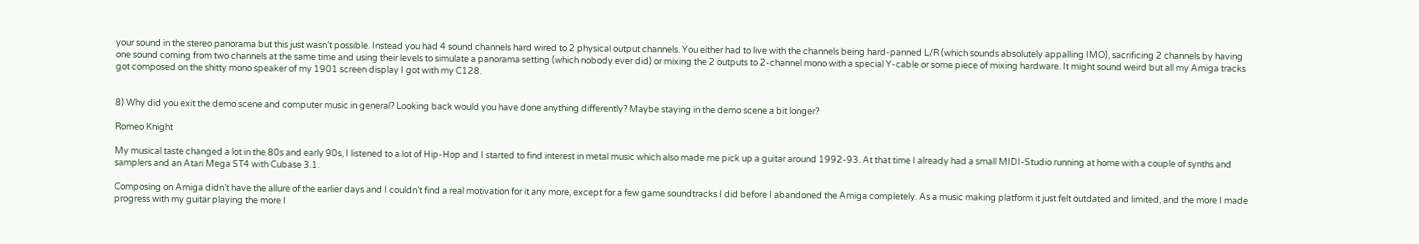your sound in the stereo panorama but this just wasn’t possible. Instead you had 4 sound channels hard wired to 2 physical output channels. You either had to live with the channels being hard-panned L/R (which sounds absolutely appalling IMO), sacrificing 2 channels by having one sound coming from two channels at the same time and using their levels to simulate a panorama setting (which nobody ever did) or mixing the 2 outputs to 2-channel mono with a special Y-cable or some piece of mixing hardware. It might sound weird but all my Amiga tracks got composed on the shitty mono speaker of my 1901 screen display I got with my C128.


8) Why did you exit the demo scene and computer music in general? Looking back would you have done anything differently? Maybe staying in the demo scene a bit longer?

Romeo Knight

My musical taste changed a lot in the 80s and early 90s, I listened to a lot of Hip-Hop and I started to find interest in metal music which also made me pick up a guitar around 1992-93. At that time I already had a small MIDI-Studio running at home with a couple of synths and samplers and an Atari Mega ST4 with Cubase 3.1.

Composing on Amiga didn’t have the allure of the earlier days and I couldn’t find a real motivation for it any more, except for a few game soundtracks I did before I abandoned the Amiga completely. As a music making platform it just felt outdated and limited, and the more I made progress with my guitar playing the more I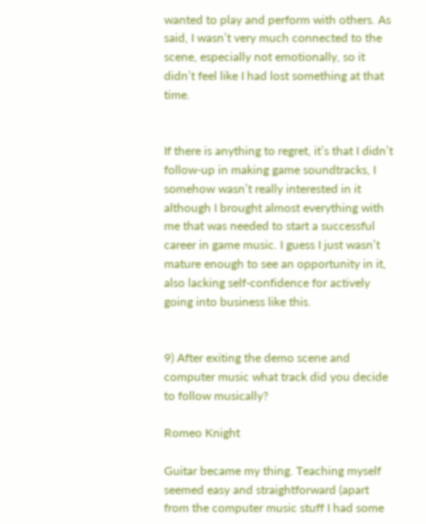wanted to play and perform with others. As said, I wasn’t very much connected to the scene, especially not emotionally, so it didn’t feel like I had lost something at that time.


If there is anything to regret, it’s that I didn’t follow-up in making game soundtracks, I somehow wasn’t really interested in it although I brought almost everything with me that was needed to start a successful career in game music. I guess I just wasn’t mature enough to see an opportunity in it, also lacking self-confidence for actively going into business like this.


9) After exiting the demo scene and computer music what track did you decide to follow musically?

Romeo Knight

Guitar became my thing. Teaching myself seemed easy and straightforward (apart from the computer music stuff I had some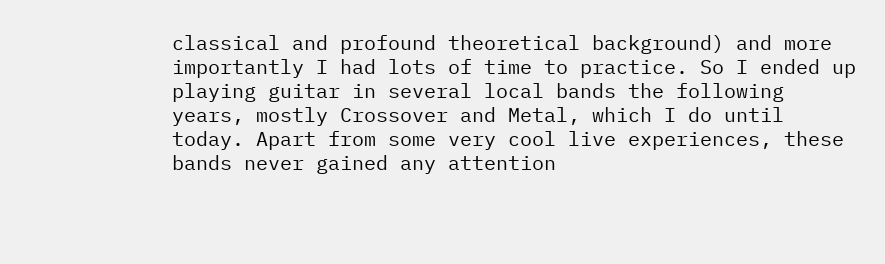classical and profound theoretical background) and more importantly I had lots of time to practice. So I ended up playing guitar in several local bands the following years, mostly Crossover and Metal, which I do until today. Apart from some very cool live experiences, these bands never gained any attention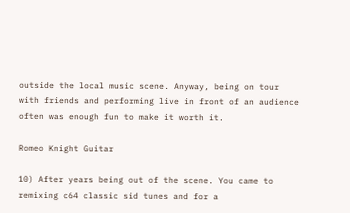outside the local music scene. Anyway, being on tour with friends and performing live in front of an audience often was enough fun to make it worth it.

Romeo Knight Guitar

10) After years being out of the scene. You came to remixing c64 classic sid tunes and for a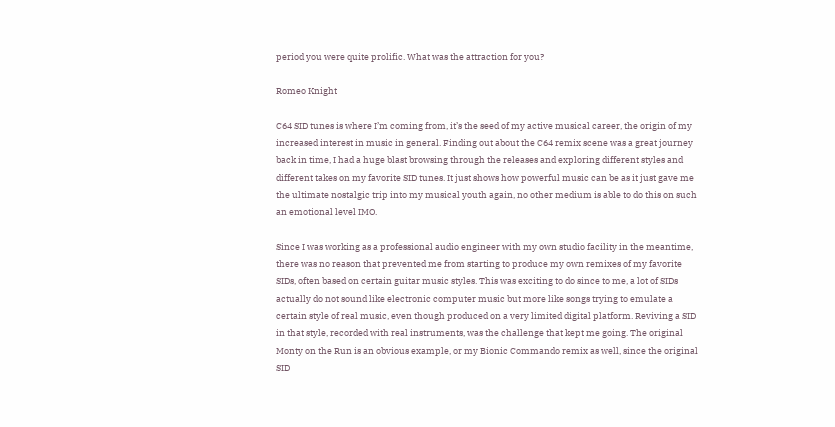period you were quite prolific. What was the attraction for you?

Romeo Knight

C64 SID tunes is where I’m coming from, it’s the seed of my active musical career, the origin of my increased interest in music in general. Finding out about the C64 remix scene was a great journey back in time, I had a huge blast browsing through the releases and exploring different styles and different takes on my favorite SID tunes. It just shows how powerful music can be as it just gave me the ultimate nostalgic trip into my musical youth again, no other medium is able to do this on such an emotional level IMO.

Since I was working as a professional audio engineer with my own studio facility in the meantime, there was no reason that prevented me from starting to produce my own remixes of my favorite SIDs, often based on certain guitar music styles. This was exciting to do since to me, a lot of SIDs actually do not sound like electronic computer music but more like songs trying to emulate a certain style of real music, even though produced on a very limited digital platform. Reviving a SID in that style, recorded with real instruments, was the challenge that kept me going. The original Monty on the Run is an obvious example, or my Bionic Commando remix as well, since the original SID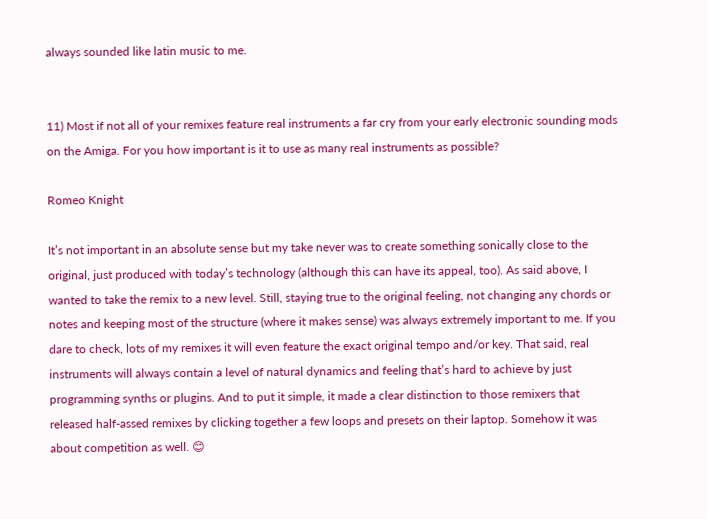always sounded like latin music to me.


11) Most if not all of your remixes feature real instruments a far cry from your early electronic sounding mods on the Amiga. For you how important is it to use as many real instruments as possible?

Romeo Knight

It’s not important in an absolute sense but my take never was to create something sonically close to the original, just produced with today’s technology (although this can have its appeal, too). As said above, I wanted to take the remix to a new level. Still, staying true to the original feeling, not changing any chords or notes and keeping most of the structure (where it makes sense) was always extremely important to me. If you dare to check, lots of my remixes it will even feature the exact original tempo and/or key. That said, real instruments will always contain a level of natural dynamics and feeling that’s hard to achieve by just programming synths or plugins. And to put it simple, it made a clear distinction to those remixers that released half-assed remixes by clicking together a few loops and presets on their laptop. Somehow it was about competition as well. 😊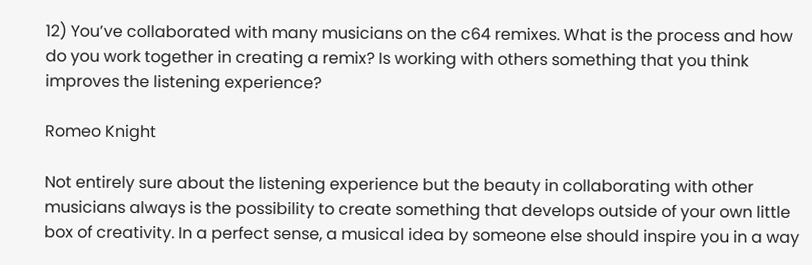12) You’ve collaborated with many musicians on the c64 remixes. What is the process and how do you work together in creating a remix? Is working with others something that you think improves the listening experience?

Romeo Knight

Not entirely sure about the listening experience but the beauty in collaborating with other musicians always is the possibility to create something that develops outside of your own little box of creativity. In a perfect sense, a musical idea by someone else should inspire you in a way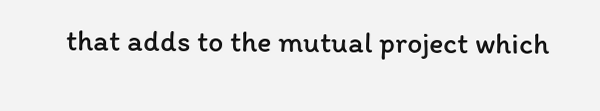that adds to the mutual project which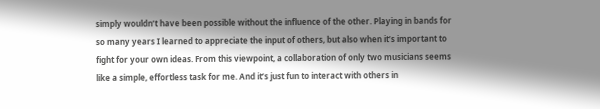simply wouldn’t have been possible without the influence of the other. Playing in bands for so many years I learned to appreciate the input of others, but also when it’s important to fight for your own ideas. From this viewpoint, a collaboration of only two musicians seems like a simple, effortless task for me. And it’s just fun to interact with others in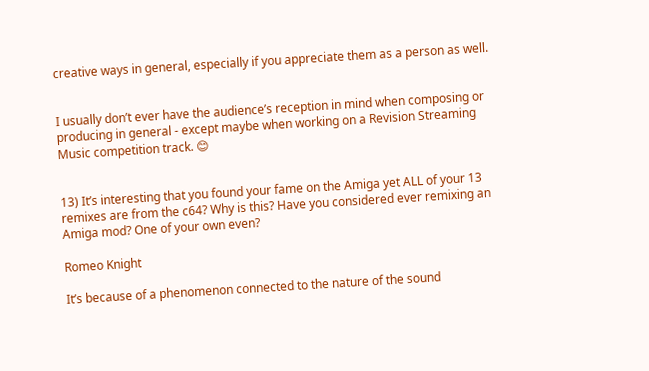creative ways in general, especially if you appreciate them as a person as well.


I usually don’t ever have the audience’s reception in mind when composing or producing in general - except maybe when working on a Revision Streaming Music competition track. 😊


13) It’s interesting that you found your fame on the Amiga yet ALL of your 13 remixes are from the c64? Why is this? Have you considered ever remixing an Amiga mod? One of your own even?

Romeo Knight

It’s because of a phenomenon connected to the nature of the sound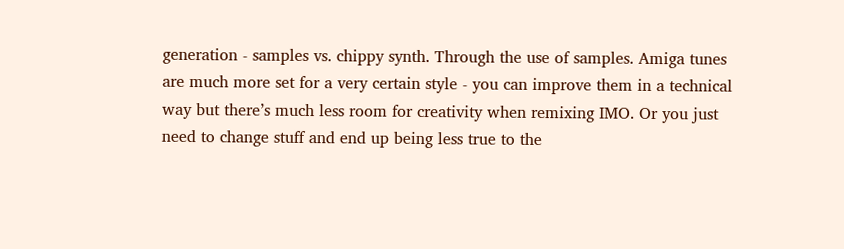generation - samples vs. chippy synth. Through the use of samples. Amiga tunes are much more set for a very certain style - you can improve them in a technical way but there’s much less room for creativity when remixing IMO. Or you just need to change stuff and end up being less true to the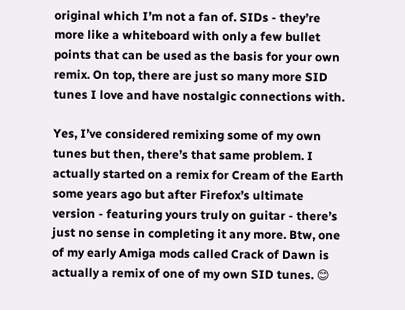original which I’m not a fan of. SIDs - they’re more like a whiteboard with only a few bullet points that can be used as the basis for your own remix. On top, there are just so many more SID tunes I love and have nostalgic connections with.

Yes, I’ve considered remixing some of my own tunes but then, there’s that same problem. I actually started on a remix for Cream of the Earth some years ago but after Firefox’s ultimate version - featuring yours truly on guitar - there’s just no sense in completing it any more. Btw, one of my early Amiga mods called Crack of Dawn is actually a remix of one of my own SID tunes. 😊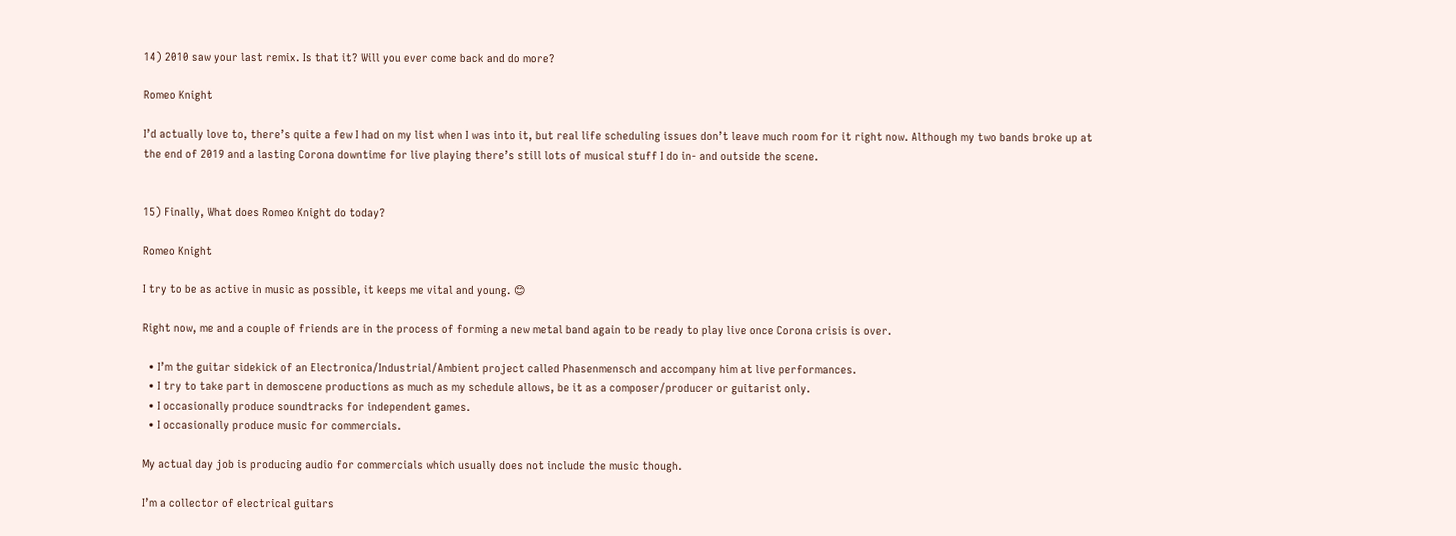14) 2010 saw your last remix. Is that it? Will you ever come back and do more?

Romeo Knight

I’d actually love to, there’s quite a few I had on my list when I was into it, but real life scheduling issues don’t leave much room for it right now. Although my two bands broke up at the end of 2019 and a lasting Corona downtime for live playing there’s still lots of musical stuff I do in- and outside the scene.


15) Finally, What does Romeo Knight do today?

Romeo Knight

I try to be as active in music as possible, it keeps me vital and young. 😊

Right now, me and a couple of friends are in the process of forming a new metal band again to be ready to play live once Corona crisis is over.

  • I’m the guitar sidekick of an Electronica/Industrial/Ambient project called Phasenmensch and accompany him at live performances.
  • I try to take part in demoscene productions as much as my schedule allows, be it as a composer/producer or guitarist only.
  • I occasionally produce soundtracks for independent games.
  • I occasionally produce music for commercials.

My actual day job is producing audio for commercials which usually does not include the music though.

I’m a collector of electrical guitars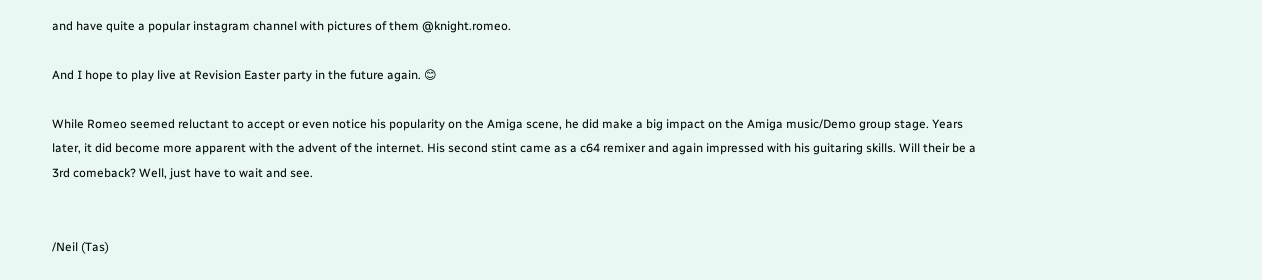and have quite a popular instagram channel with pictures of them @knight.romeo.

And I hope to play live at Revision Easter party in the future again. 😊

While Romeo seemed reluctant to accept or even notice his popularity on the Amiga scene, he did make a big impact on the Amiga music/Demo group stage. Years later, it did become more apparent with the advent of the internet. His second stint came as a c64 remixer and again impressed with his guitaring skills. Will their be a 3rd comeback? Well, just have to wait and see.


/Neil (Tas)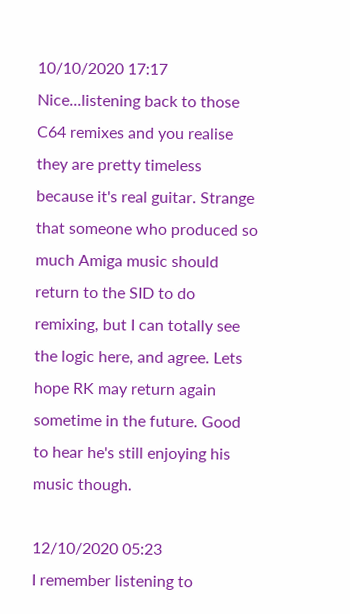10/10/2020 17:17
Nice...listening back to those C64 remixes and you realise they are pretty timeless because it's real guitar. Strange that someone who produced so much Amiga music should return to the SID to do remixing, but I can totally see the logic here, and agree. Lets hope RK may return again sometime in the future. Good to hear he's still enjoying his music though.

12/10/2020 05:23
I remember listening to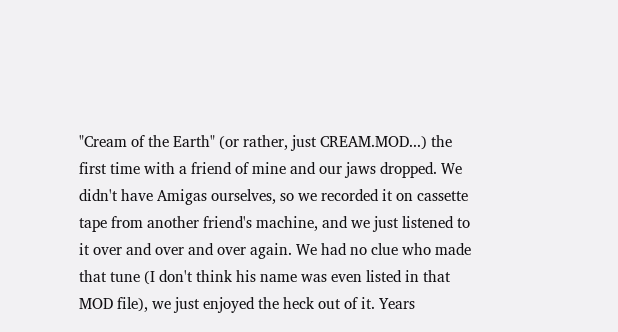"Cream of the Earth" (or rather, just CREAM.MOD...) the first time with a friend of mine and our jaws dropped. We didn't have Amigas ourselves, so we recorded it on cassette tape from another friend's machine, and we just listened to it over and over and over again. We had no clue who made that tune (I don't think his name was even listed in that MOD file), we just enjoyed the heck out of it. Years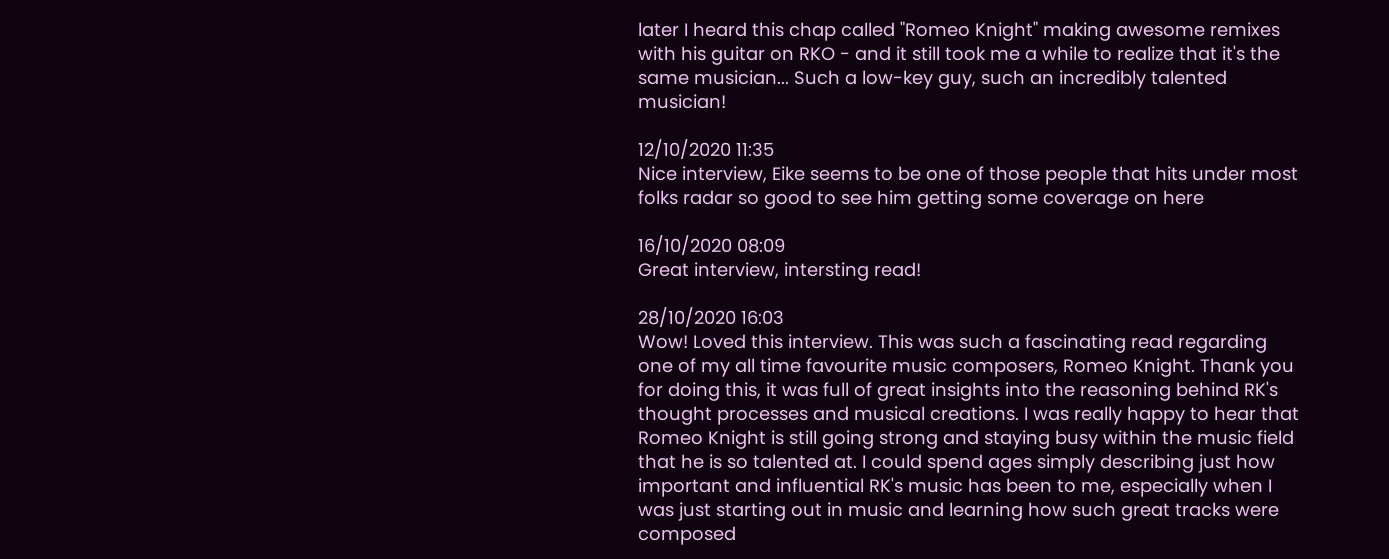later I heard this chap called "Romeo Knight" making awesome remixes with his guitar on RKO - and it still took me a while to realize that it's the same musician... Such a low-key guy, such an incredibly talented musician!

12/10/2020 11:35
Nice interview, Eike seems to be one of those people that hits under most folks radar so good to see him getting some coverage on here

16/10/2020 08:09
Great interview, intersting read!

28/10/2020 16:03
Wow! Loved this interview. This was such a fascinating read regarding one of my all time favourite music composers, Romeo Knight. Thank you for doing this, it was full of great insights into the reasoning behind RK's thought processes and musical creations. I was really happy to hear that Romeo Knight is still going strong and staying busy within the music field that he is so talented at. I could spend ages simply describing just how important and influential RK's music has been to me, especially when I was just starting out in music and learning how such great tracks were composed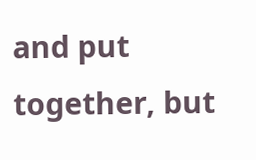and put together, but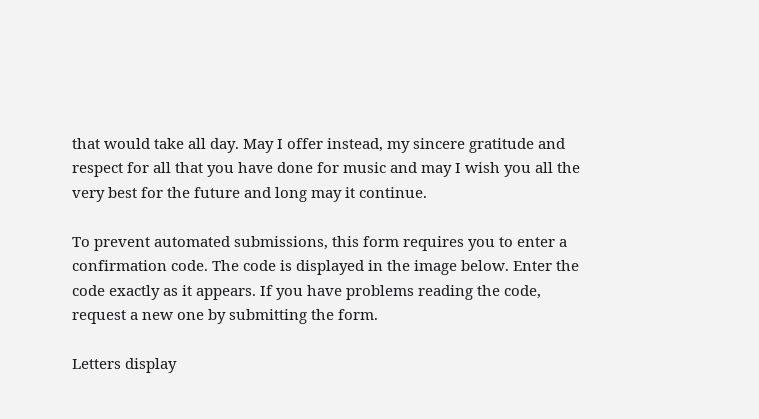that would take all day. May I offer instead, my sincere gratitude and respect for all that you have done for music and may I wish you all the very best for the future and long may it continue.

To prevent automated submissions, this form requires you to enter a confirmation code. The code is displayed in the image below. Enter the code exactly as it appears. If you have problems reading the code, request a new one by submitting the form.

Letters display